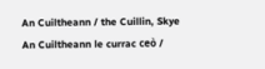An Cuiltheann / the Cuillin, Skye
An Cuiltheann le currac ceò /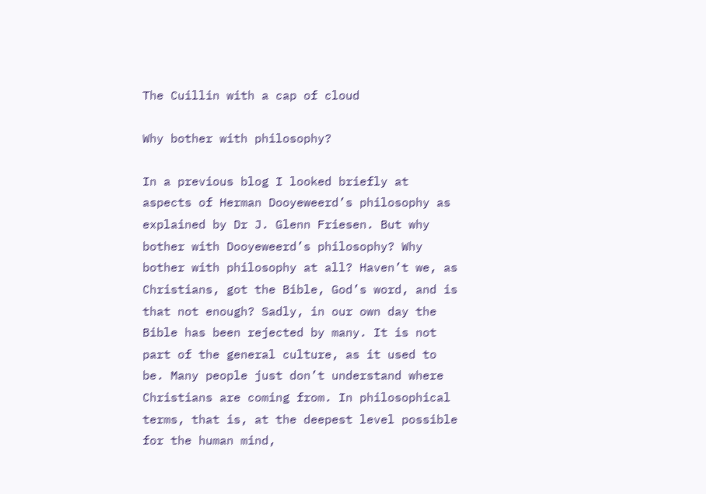The Cuillin with a cap of cloud

Why bother with philosophy?

In a previous blog I looked briefly at aspects of Herman Dooyeweerd’s philosophy as explained by Dr J. Glenn Friesen. But why bother with Dooyeweerd’s philosophy? Why bother with philosophy at all? Haven’t we, as Christians, got the Bible, God’s word, and is that not enough? Sadly, in our own day the Bible has been rejected by many. It is not part of the general culture, as it used to be. Many people just don’t understand where Christians are coming from. In philosophical terms, that is, at the deepest level possible for the human mind,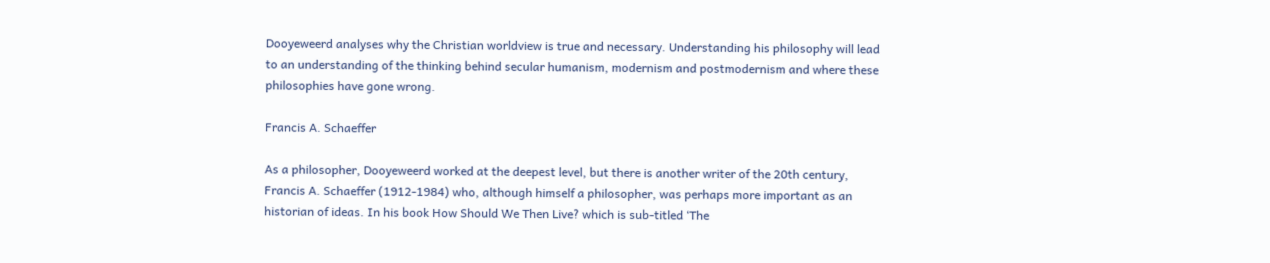Dooyeweerd analyses why the Christian worldview is true and necessary. Understanding his philosophy will lead to an understanding of the thinking behind secular humanism, modernism and postmodernism and where these philosophies have gone wrong.

Francis A. Schaeffer

As a philosopher, Dooyeweerd worked at the deepest level, but there is another writer of the 20th century, Francis A. Schaeffer (1912-1984) who, although himself a philosopher, was perhaps more important as an historian of ideas. In his book How Should We Then Live? which is sub-titled ‘The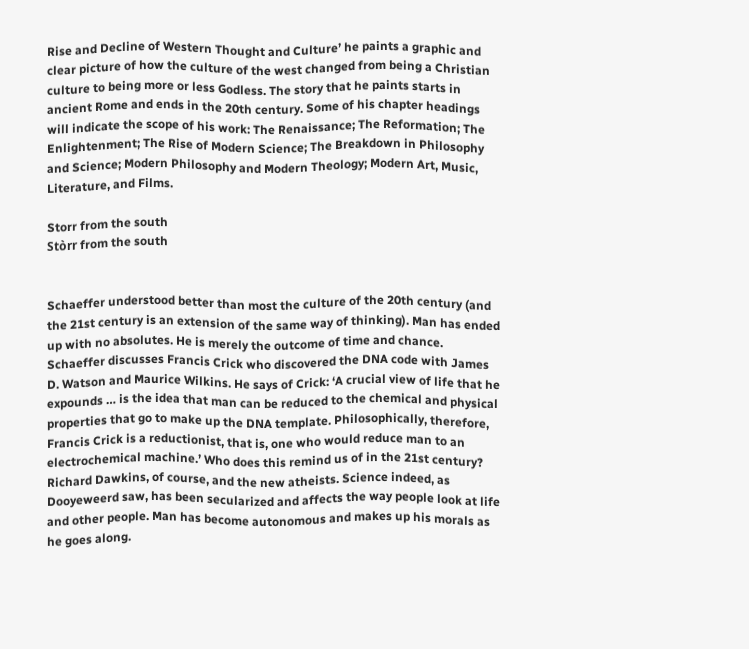Rise and Decline of Western Thought and Culture’ he paints a graphic and clear picture of how the culture of the west changed from being a Christian culture to being more or less Godless. The story that he paints starts in ancient Rome and ends in the 20th century. Some of his chapter headings will indicate the scope of his work: The Renaissance; The Reformation; The Enlightenment; The Rise of Modern Science; The Breakdown in Philosophy and Science; Modern Philosophy and Modern Theology; Modern Art, Music, Literature, and Films.

Storr from the south
Stòrr from the south


Schaeffer understood better than most the culture of the 20th century (and the 21st century is an extension of the same way of thinking). Man has ended up with no absolutes. He is merely the outcome of time and chance. Schaeffer discusses Francis Crick who discovered the DNA code with James D. Watson and Maurice Wilkins. He says of Crick: ‘A crucial view of life that he expounds … is the idea that man can be reduced to the chemical and physical properties that go to make up the DNA template. Philosophically, therefore, Francis Crick is a reductionist, that is, one who would reduce man to an electrochemical machine.’ Who does this remind us of in the 21st century? Richard Dawkins, of course, and the new atheists. Science indeed, as Dooyeweerd saw, has been secularized and affects the way people look at life and other people. Man has become autonomous and makes up his morals as he goes along.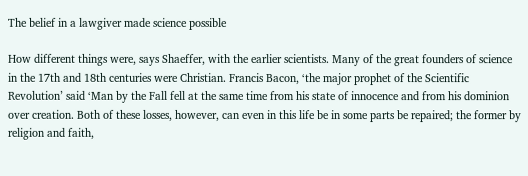The belief in a lawgiver made science possible

How different things were, says Shaeffer, with the earlier scientists. Many of the great founders of science in the 17th and 18th centuries were Christian. Francis Bacon, ‘the major prophet of the Scientific Revolution’ said ‘Man by the Fall fell at the same time from his state of innocence and from his dominion over creation. Both of these losses, however, can even in this life be in some parts be repaired; the former by religion and faith,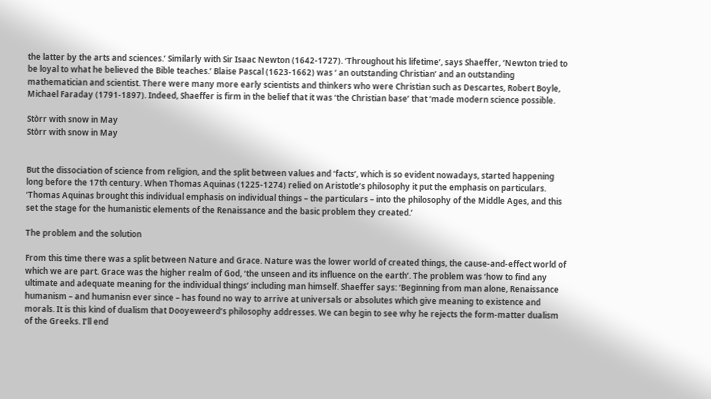the latter by the arts and sciences.’ Similarly with Sir Isaac Newton (1642-1727). ‘Throughout his lifetime’, says Shaeffer, ‘Newton tried to be loyal to what he believed the Bible teaches.’ Blaise Pascal (1623-1662) was ‘ an outstanding Christian’ and an outstanding mathematician and scientist. There were many more early scientists and thinkers who were Christian such as Descartes, Robert Boyle, Michael Faraday (1791-1897). Indeed, Shaeffer is firm in the belief that it was ‘the Christian base’ that ‘made modern science possible.

Stòrr with snow in May
Stòrr with snow in May


But the dissociation of science from religion, and the split between values and ‘facts’, which is so evident nowadays, started happening long before the 17th century. When Thomas Aquinas (1225-1274) relied on Aristotle’s philosophy it put the emphasis on particulars. ‘Thomas Aquinas brought this individual emphasis on individual things – the particulars – into the philosophy of the Middle Ages, and this set the stage for the humanistic elements of the Renaissance and the basic problem they created.’

The problem and the solution

From this time there was a split between Nature and Grace. Nature was the lower world of created things, the cause-and-effect world of which we are part. Grace was the higher realm of God, ‘the unseen and its influence on the earth’. The problem was ‘how to find any ultimate and adequate meaning for the individual things’ including man himself. Shaeffer says: ‘Beginning from man alone, Renaissance humanism – and humanisn ever since – has found no way to arrive at universals or absolutes which give meaning to existence and morals. It is this kind of dualism that Dooyeweerd’s philosophy addresses. We can begin to see why he rejects the form-matter dualism of the Greeks. I’ll end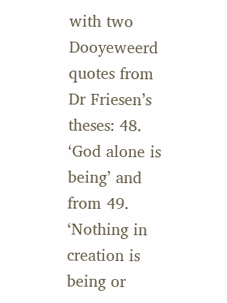with two Dooyeweerd quotes from Dr Friesen’s theses: 48. ‘God alone is being’ and from 49. ‘Nothing in creation is being or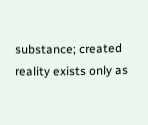substance; created reality exists only as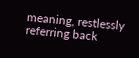meaning, restlessly referring back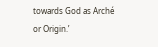towards God as Arché or Origin.’